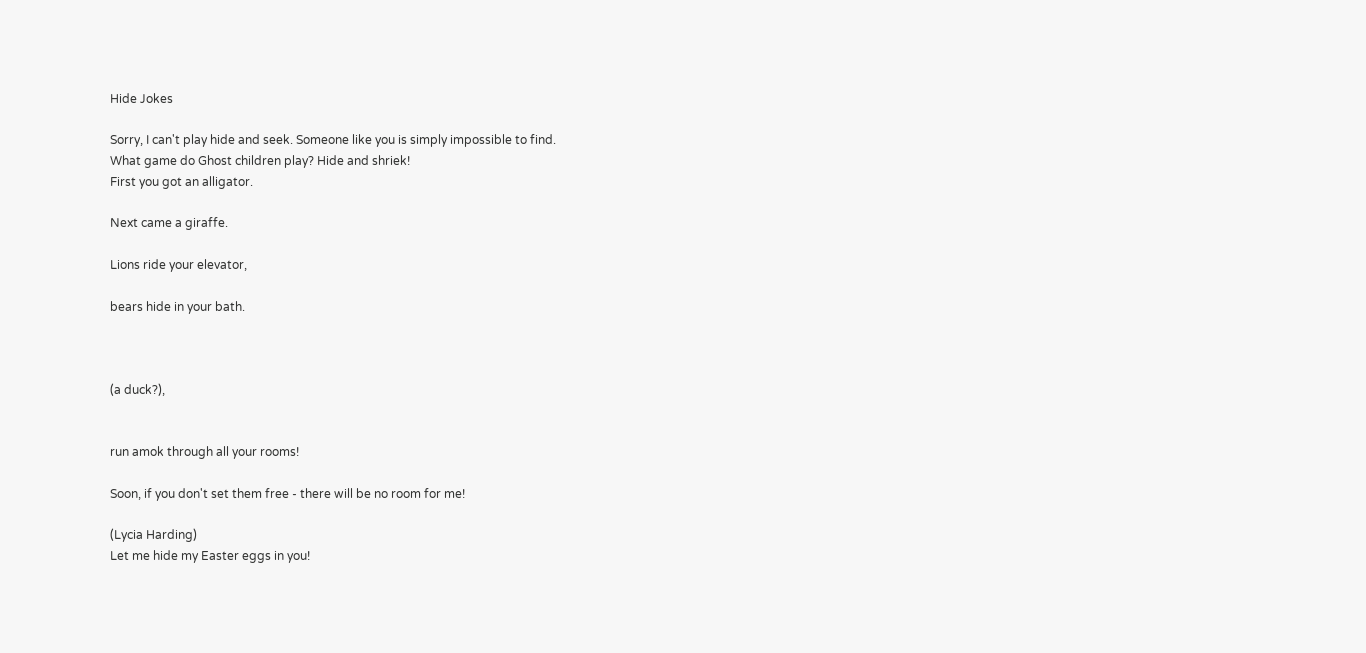Hide Jokes

Sorry, I can't play hide and seek. Someone like you is simply impossible to find.
What game do Ghost children play? Hide and shriek!
First you got an alligator.

Next came a giraffe.

Lions ride your elevator,

bears hide in your bath.



(a duck?),


run amok through all your rooms!

Soon, if you don't set them free - there will be no room for me!

(Lycia Harding)
Let me hide my Easter eggs in you!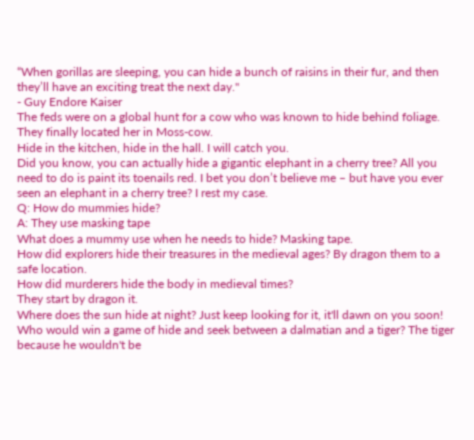“When gorillas are sleeping, you can hide a bunch of raisins in their fur, and then they’ll have an exciting treat the next day."
- Guy Endore Kaiser
The feds were on a global hunt for a cow who was known to hide behind foliage. They finally located her in Moss-cow.
Hide in the kitchen, hide in the hall. I will catch you.
Did you know, you can actually hide a gigantic elephant in a cherry tree? All you need to do is paint its toenails red. I bet you don’t believe me – but have you ever seen an elephant in a cherry tree? I rest my case.
Q: How do mummies hide?
A: They use masking tape
What does a mummy use when he needs to hide? Masking tape.
How did explorers hide their treasures in the medieval ages? By dragon them to a safe location.
How did murderers hide the body in medieval times?
They start by dragon it.
Where does the sun hide at night? Just keep looking for it, it'll dawn on you soon!
Who would win a game of hide and seek between a dalmatian and a tiger? The tiger because he wouldn't be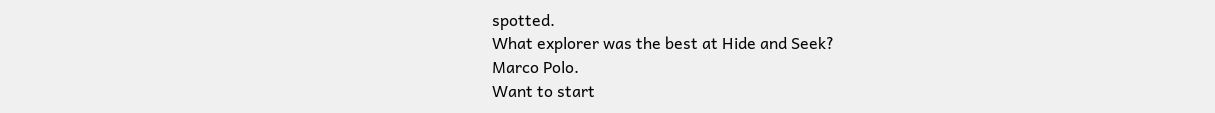spotted.
What explorer was the best at Hide and Seek?
Marco Polo.
Want to start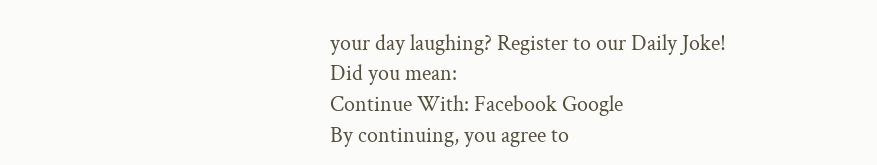your day laughing? Register to our Daily Joke!
Did you mean:
Continue With: Facebook Google
By continuing, you agree to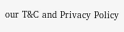our T&C and Privacy Policy